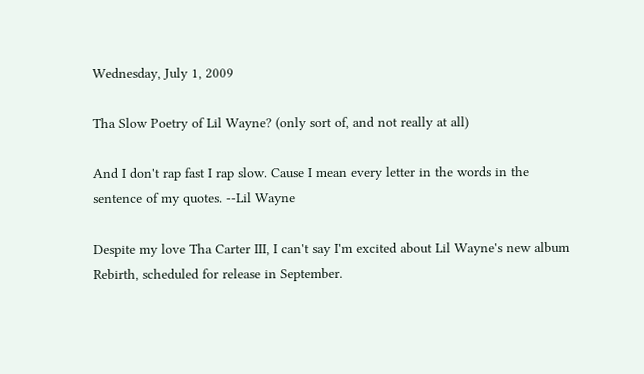Wednesday, July 1, 2009

Tha Slow Poetry of Lil Wayne? (only sort of, and not really at all)

And I don't rap fast I rap slow. Cause I mean every letter in the words in the sentence of my quotes. --Lil Wayne

Despite my love Tha Carter III, I can't say I'm excited about Lil Wayne's new album Rebirth, scheduled for release in September.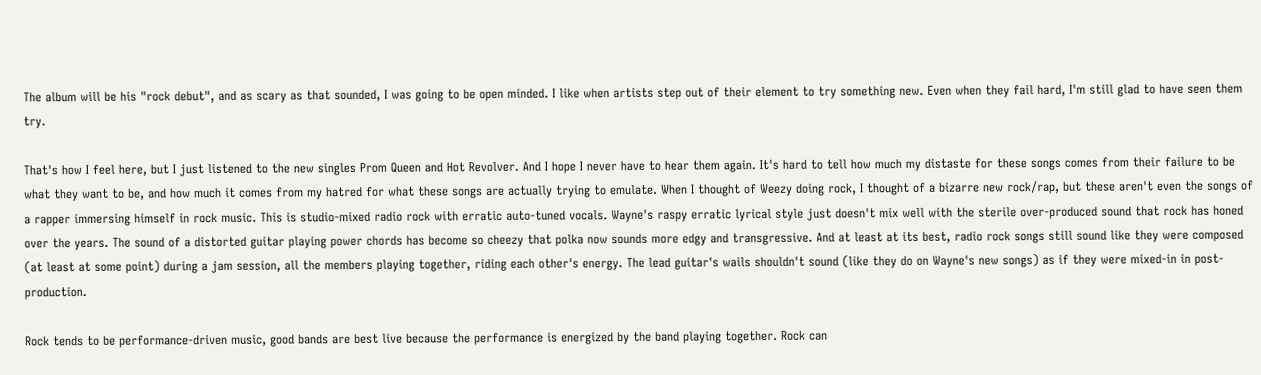The album will be his "rock debut", and as scary as that sounded, I was going to be open minded. I like when artists step out of their element to try something new. Even when they fail hard, I'm still glad to have seen them try.

That's how I feel here, but I just listened to the new singles Prom Queen and Hot Revolver. And I hope I never have to hear them again. It's hard to tell how much my distaste for these songs comes from their failure to be what they want to be, and how much it comes from my hatred for what these songs are actually trying to emulate. When I thought of Weezy doing rock, I thought of a bizarre new rock/rap, but these aren't even the songs of a rapper immersing himself in rock music. This is studio-mixed radio rock with erratic auto-tuned vocals. Wayne's raspy erratic lyrical style just doesn't mix well with the sterile over-produced sound that rock has honed over the years. The sound of a distorted guitar playing power chords has become so cheezy that polka now sounds more edgy and transgressive. And at least at its best, radio rock songs still sound like they were composed (at least at some point) during a jam session, all the members playing together, riding each other's energy. The lead guitar's wails shouldn't sound (like they do on Wayne's new songs) as if they were mixed-in in post-production.

Rock tends to be performance-driven music, good bands are best live because the performance is energized by the band playing together. Rock can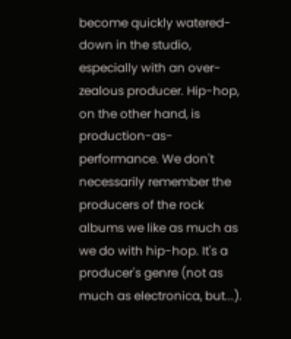become quickly watered-down in the studio, especially with an over-zealous producer. Hip-hop, on the other hand, is production-as-performance. We don't necessarily remember the producers of the rock albums we like as much as we do with hip-hop. It's a producer's genre (not as much as electronica, but...).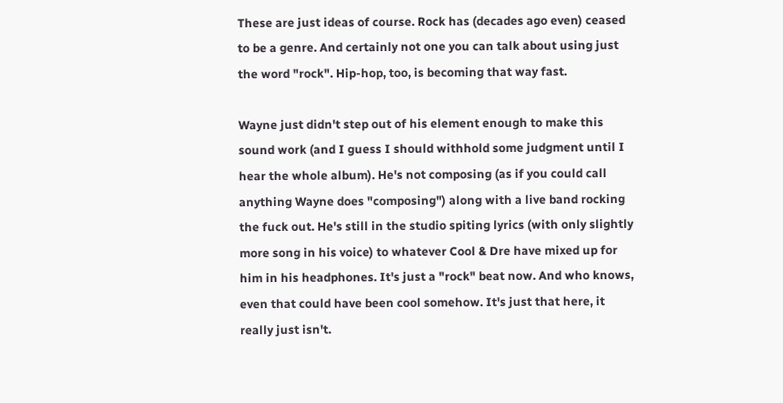These are just ideas of course. Rock has (decades ago even) ceased to be a genre. And certainly not one you can talk about using just the word "rock". Hip-hop, too, is becoming that way fast.

Wayne just didn't step out of his element enough to make this sound work (and I guess I should withhold some judgment until I hear the whole album). He's not composing (as if you could call anything Wayne does "composing") along with a live band rocking the fuck out. He's still in the studio spiting lyrics (with only slightly more song in his voice) to whatever Cool & Dre have mixed up for him in his headphones. It's just a "rock" beat now. And who knows, even that could have been cool somehow. It's just that here, it really just isn't.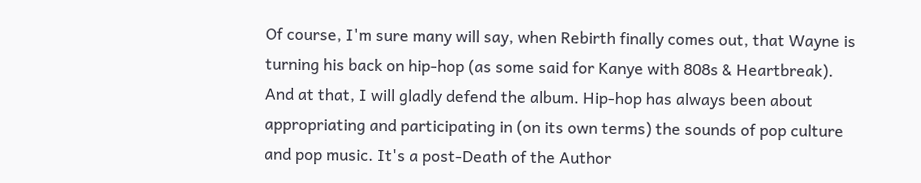Of course, I'm sure many will say, when Rebirth finally comes out, that Wayne is turning his back on hip-hop (as some said for Kanye with 808s & Heartbreak). And at that, I will gladly defend the album. Hip-hop has always been about appropriating and participating in (on its own terms) the sounds of pop culture and pop music. It's a post-Death of the Author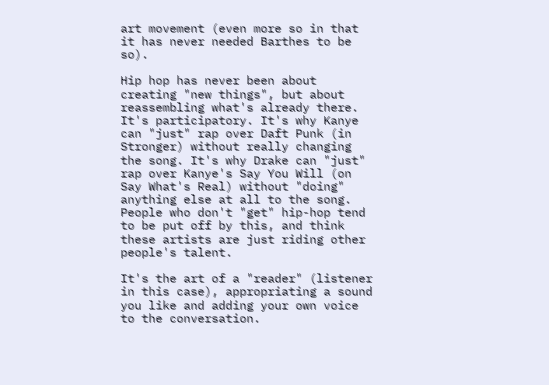art movement (even more so in that it has never needed Barthes to be so).

Hip hop has never been about creating "new things", but about reassembling what's already there. It's participatory. It's why Kanye can "just" rap over Daft Punk (in Stronger) without really changing the song. It's why Drake can "just" rap over Kanye's Say You Will (on Say What's Real) without "doing" anything else at all to the song. People who don't "get" hip-hop tend to be put off by this, and think these artists are just riding other people's talent.

It's the art of a "reader" (listener in this case), appropriating a sound you like and adding your own voice to the conversation.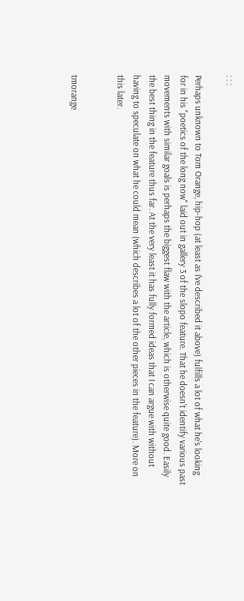: : :

Perhaps unknown to Tom Orange, hip-hop (at least as I've described it above) fulfills a lot of what he's looking for in his "poetics of the long now" laid out in gallery 3 of the slopo feature. That he doesn't identify various past movements with similar goals is perhaps the biggest flaw with the article, which is otherwise quite good. Easily the best thing in the feature thus far. At the very least it has fully formed ideas that I can argue with without having to speculate on what he could mean (which describes a lot of the other pieces in the feature). More on this later.


tmorange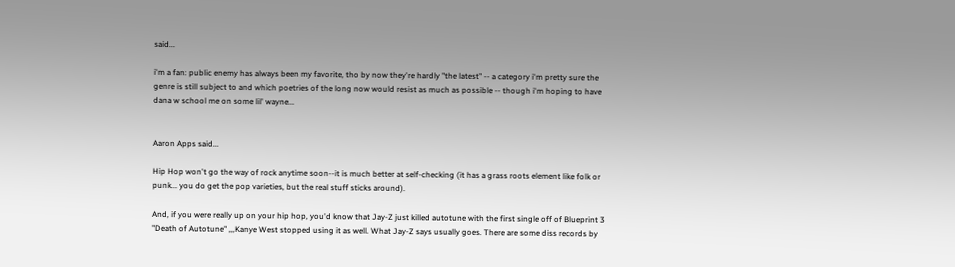said...

i'm a fan: public enemy has always been my favorite, tho by now they're hardly "the latest" -- a category i'm pretty sure the genre is still subject to and which poetries of the long now would resist as much as possible -- though i'm hoping to have dana w school me on some lil' wayne...


Aaron Apps said...

Hip Hop won't go the way of rock anytime soon--it is much better at self-checking (it has a grass roots element like folk or punk... you do get the pop varieties, but the real stuff sticks around).

And, if you were really up on your hip hop, you'd know that Jay-Z just killed autotune with the first single off of Blueprint 3 "Death of Autotune" ,,,Kanye West stopped using it as well. What Jay-Z says usually goes. There are some diss records by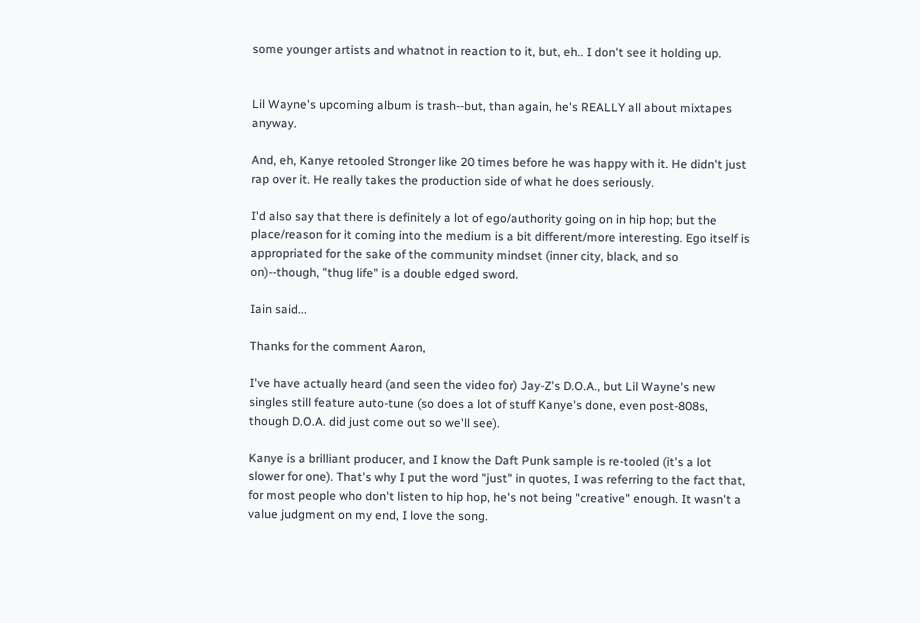some younger artists and whatnot in reaction to it, but, eh.. I don't see it holding up.


Lil Wayne's upcoming album is trash--but, than again, he's REALLY all about mixtapes anyway.

And, eh, Kanye retooled Stronger like 20 times before he was happy with it. He didn't just rap over it. He really takes the production side of what he does seriously.

I'd also say that there is definitely a lot of ego/authority going on in hip hop; but the place/reason for it coming into the medium is a bit different/more interesting. Ego itself is appropriated for the sake of the community mindset (inner city, black, and so on)--though, "thug life" is a double edged sword.

Iain said...

Thanks for the comment Aaron,

I've have actually heard (and seen the video for) Jay-Z's D.O.A., but Lil Wayne's new singles still feature auto-tune (so does a lot of stuff Kanye's done, even post-808s, though D.O.A. did just come out so we'll see).

Kanye is a brilliant producer, and I know the Daft Punk sample is re-tooled (it's a lot slower for one). That's why I put the word "just" in quotes, I was referring to the fact that, for most people who don't listen to hip hop, he's not being "creative" enough. It wasn't a value judgment on my end, I love the song.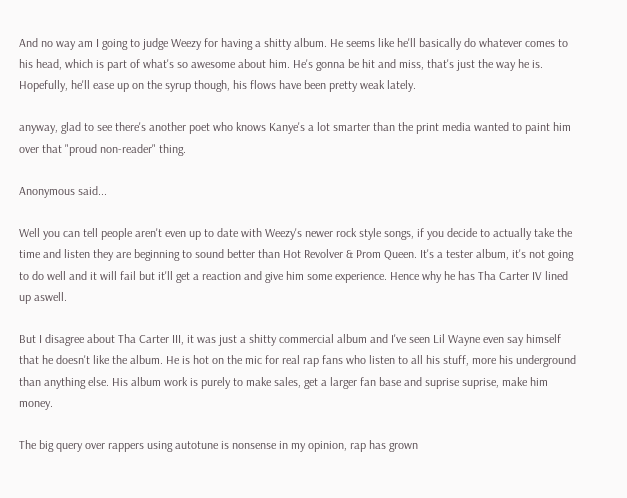And no way am I going to judge Weezy for having a shitty album. He seems like he'll basically do whatever comes to his head, which is part of what's so awesome about him. He's gonna be hit and miss, that's just the way he is. Hopefully, he'll ease up on the syrup though, his flows have been pretty weak lately.

anyway, glad to see there's another poet who knows Kanye's a lot smarter than the print media wanted to paint him over that "proud non-reader" thing.

Anonymous said...

Well you can tell people aren't even up to date with Weezy's newer rock style songs, if you decide to actually take the time and listen they are beginning to sound better than Hot Revolver & Prom Queen. It's a tester album, it's not going to do well and it will fail but it'll get a reaction and give him some experience. Hence why he has Tha Carter IV lined up aswell.

But I disagree about Tha Carter III, it was just a shitty commercial album and I've seen Lil Wayne even say himself that he doesn't like the album. He is hot on the mic for real rap fans who listen to all his stuff, more his underground than anything else. His album work is purely to make sales, get a larger fan base and suprise suprise, make him money.

The big query over rappers using autotune is nonsense in my opinion, rap has grown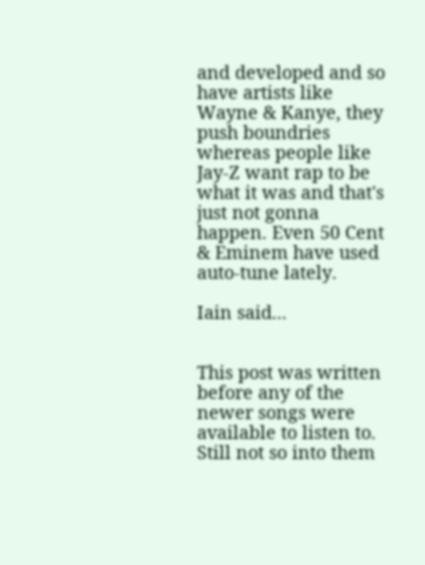and developed and so have artists like Wayne & Kanye, they push boundries whereas people like Jay-Z want rap to be what it was and that's just not gonna happen. Even 50 Cent & Eminem have used auto-tune lately.

Iain said...


This post was written before any of the newer songs were available to listen to. Still not so into them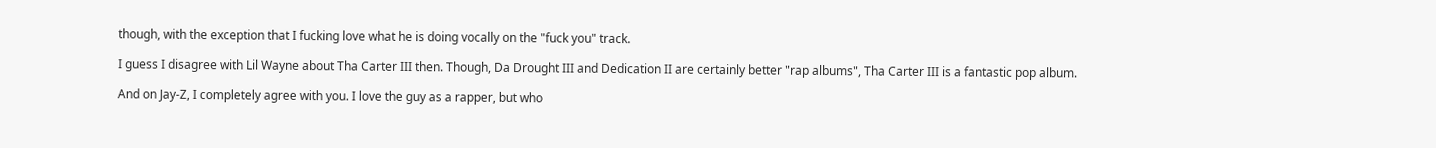though, with the exception that I fucking love what he is doing vocally on the "fuck you" track.

I guess I disagree with Lil Wayne about Tha Carter III then. Though, Da Drought III and Dedication II are certainly better "rap albums", Tha Carter III is a fantastic pop album.

And on Jay-Z, I completely agree with you. I love the guy as a rapper, but who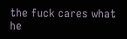the fuck cares what he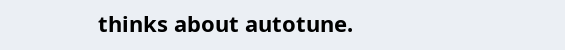thinks about autotune.